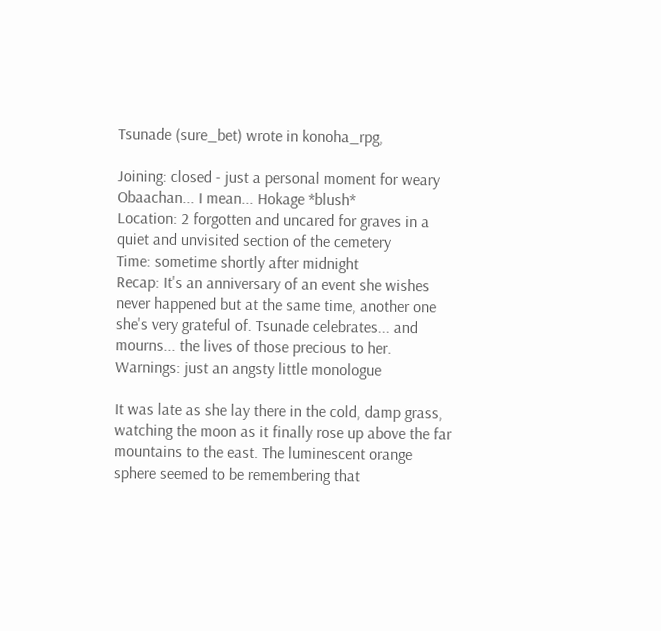Tsunade (sure_bet) wrote in konoha_rpg,

Joining: closed - just a personal moment for weary Obaachan... I mean... Hokage *blush*
Location: 2 forgotten and uncared for graves in a quiet and unvisited section of the cemetery
Time: sometime shortly after midnight
Recap: It's an anniversary of an event she wishes never happened but at the same time, another one she's very grateful of. Tsunade celebrates... and mourns... the lives of those precious to her.
Warnings: just an angsty little monologue

It was late as she lay there in the cold, damp grass, watching the moon as it finally rose up above the far mountains to the east. The luminescent orange sphere seemed to be remembering that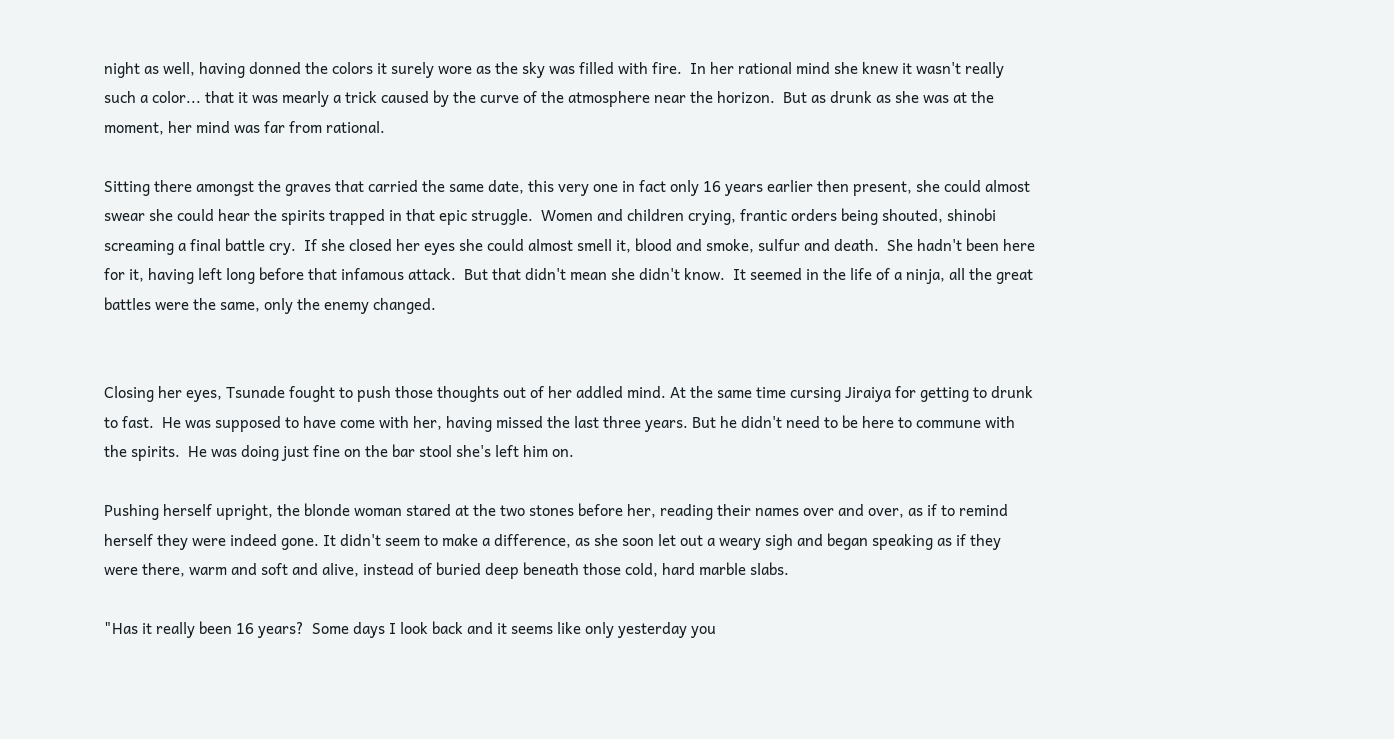night as well, having donned the colors it surely wore as the sky was filled with fire.  In her rational mind she knew it wasn't really such a color... that it was mearly a trick caused by the curve of the atmosphere near the horizon.  But as drunk as she was at the moment, her mind was far from rational.

Sitting there amongst the graves that carried the same date, this very one in fact only 16 years earlier then present, she could almost swear she could hear the spirits trapped in that epic struggle.  Women and children crying, frantic orders being shouted, shinobi screaming a final battle cry.  If she closed her eyes she could almost smell it, blood and smoke, sulfur and death.  She hadn't been here for it, having left long before that infamous attack.  But that didn't mean she didn't know.  It seemed in the life of a ninja, all the great battles were the same, only the enemy changed.


Closing her eyes, Tsunade fought to push those thoughts out of her addled mind. At the same time cursing Jiraiya for getting to drunk to fast.  He was supposed to have come with her, having missed the last three years. But he didn't need to be here to commune with the spirits.  He was doing just fine on the bar stool she's left him on.

Pushing herself upright, the blonde woman stared at the two stones before her, reading their names over and over, as if to remind herself they were indeed gone. It didn't seem to make a difference, as she soon let out a weary sigh and began speaking as if they were there, warm and soft and alive, instead of buried deep beneath those cold, hard marble slabs.

"Has it really been 16 years?  Some days I look back and it seems like only yesterday you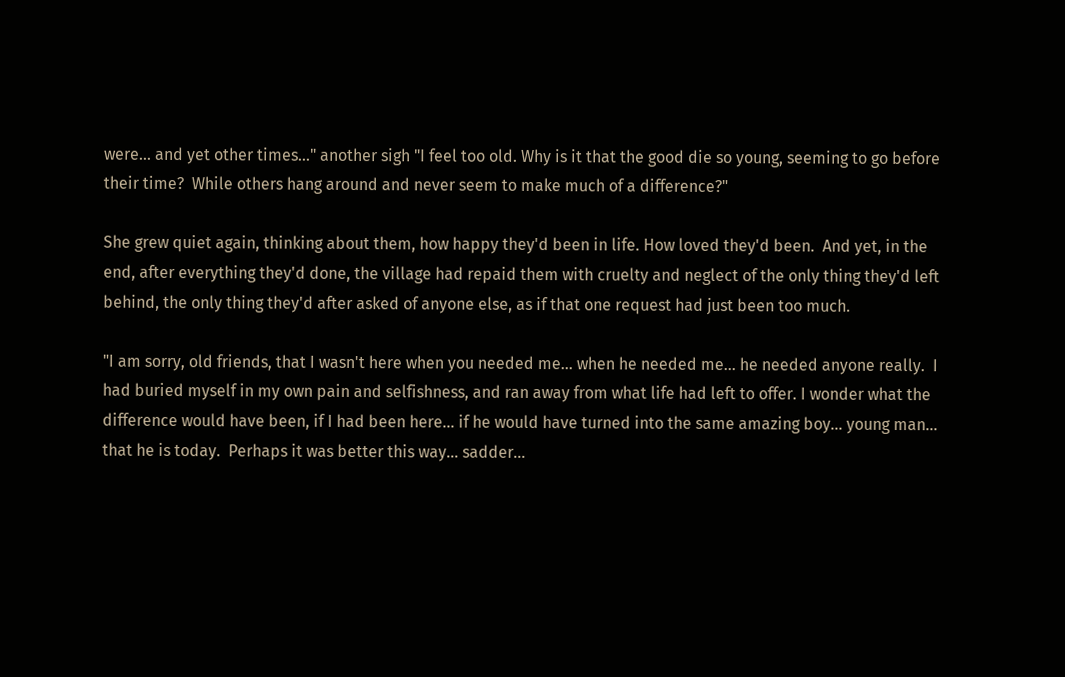were... and yet other times..." another sigh "I feel too old. Why is it that the good die so young, seeming to go before their time?  While others hang around and never seem to make much of a difference?"

She grew quiet again, thinking about them, how happy they'd been in life. How loved they'd been.  And yet, in the end, after everything they'd done, the village had repaid them with cruelty and neglect of the only thing they'd left behind, the only thing they'd after asked of anyone else, as if that one request had just been too much.

"I am sorry, old friends, that I wasn't here when you needed me... when he needed me... he needed anyone really.  I had buried myself in my own pain and selfishness, and ran away from what life had left to offer. I wonder what the difference would have been, if I had been here... if he would have turned into the same amazing boy... young man... that he is today.  Perhaps it was better this way... sadder...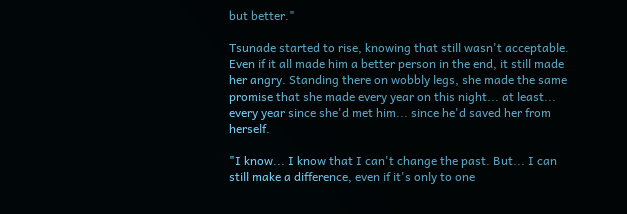but better."

Tsunade started to rise, knowing that still wasn't acceptable.  Even if it all made him a better person in the end, it still made her angry. Standing there on wobbly legs, she made the same promise that she made every year on this night... at least... every year since she'd met him... since he'd saved her from herself.

"I know... I know that I can't change the past. But... I can still make a difference, even if it's only to one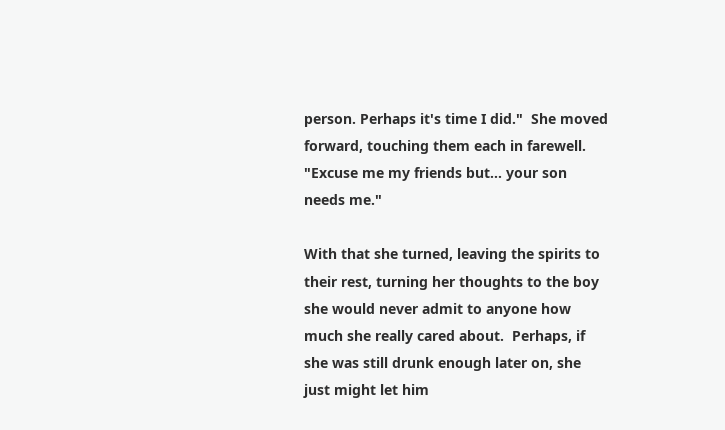person. Perhaps it's time I did."  She moved forward, touching them each in farewell. "Excuse me my friends but... your son needs me."

With that she turned, leaving the spirits to their rest, turning her thoughts to the boy she would never admit to anyone how much she really cared about.  Perhaps, if she was still drunk enough later on, she just might let him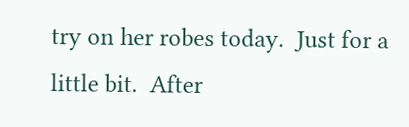try on her robes today.  Just for a little bit.  After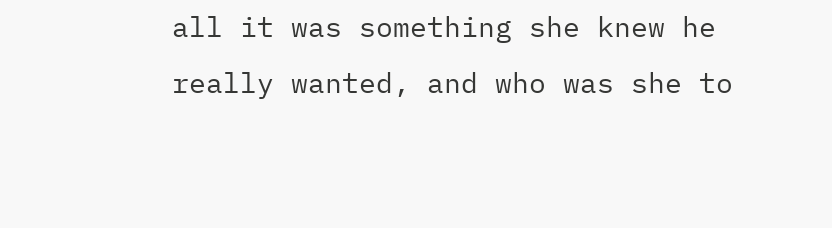all it was something she knew he really wanted, and who was she to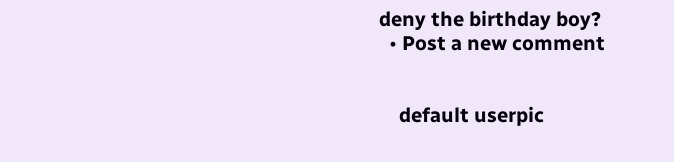deny the birthday boy?
  • Post a new comment


    default userpic